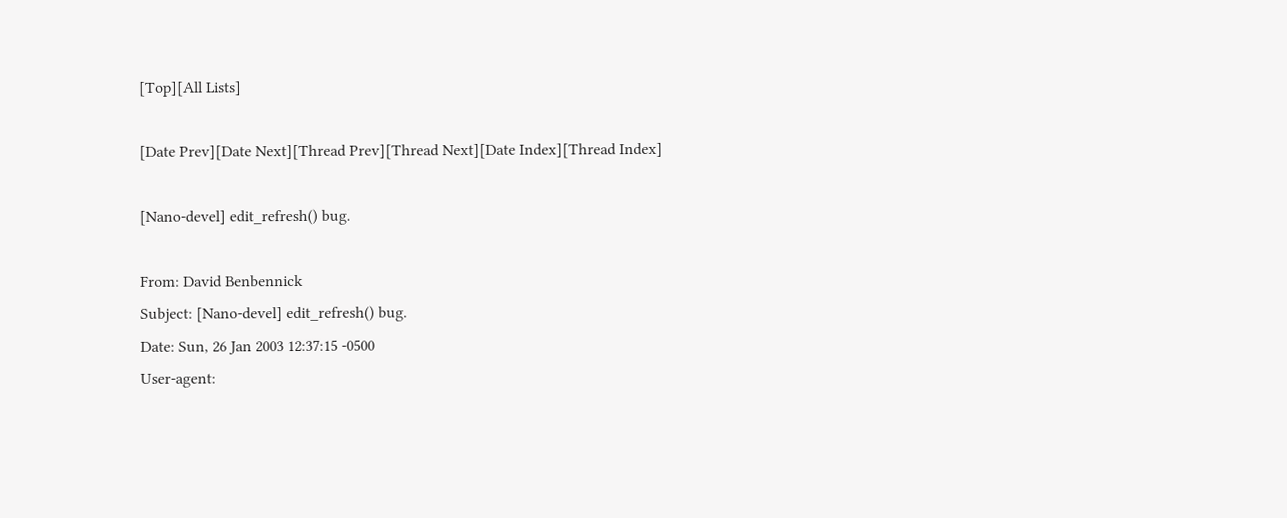[Top][All Lists]

[Date Prev][Date Next][Thread Prev][Thread Next][Date Index][Thread Index]

[Nano-devel] edit_refresh() bug.

From: David Benbennick
Subject: [Nano-devel] edit_refresh() bug.
Date: Sun, 26 Jan 2003 12:37:15 -0500
User-agent: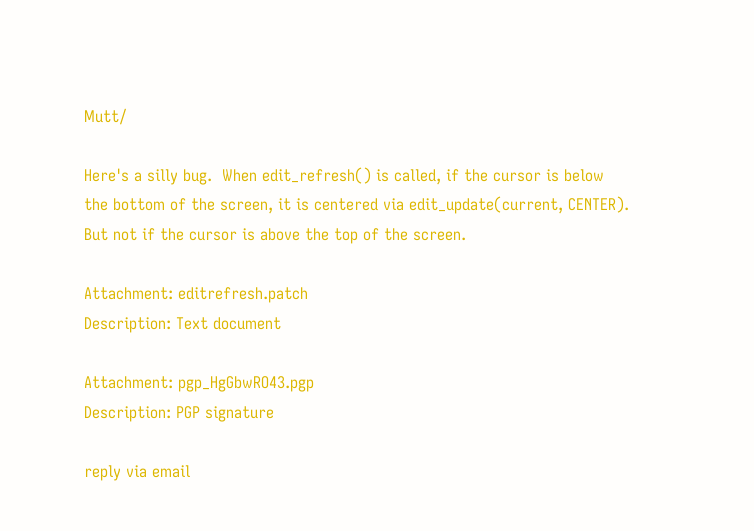Mutt/

Here's a silly bug.  When edit_refresh() is called, if the cursor is below
the bottom of the screen, it is centered via edit_update(current, CENTER).
But not if the cursor is above the top of the screen.

Attachment: editrefresh.patch
Description: Text document

Attachment: pgp_HgGbwRO43.pgp
Description: PGP signature

reply via email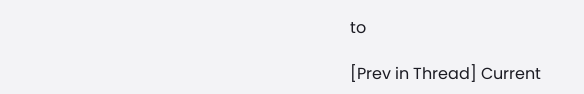to

[Prev in Thread] Current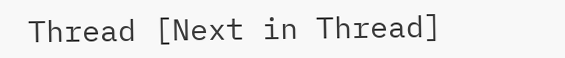Thread [Next in Thread]